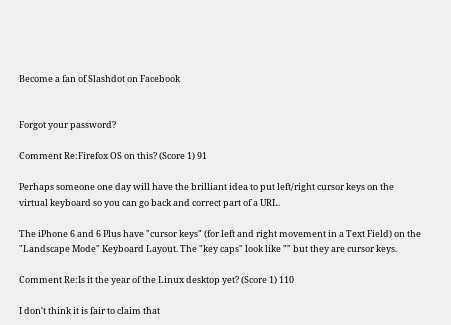Become a fan of Slashdot on Facebook


Forgot your password?

Comment Re:Firefox OS on this? (Score 1) 91

Perhaps someone one day will have the brilliant idea to put left/right cursor keys on the virtual keyboard so you can go back and correct part of a URL.

The iPhone 6 and 6 Plus have "cursor keys" (for left and right movement in a Text Field) on the "Landscape Mode" Keyboard Layout. The "key caps" look like "" but they are cursor keys.

Comment Re:Is it the year of the Linux desktop yet? (Score 1) 110

I don't think it is fair to claim that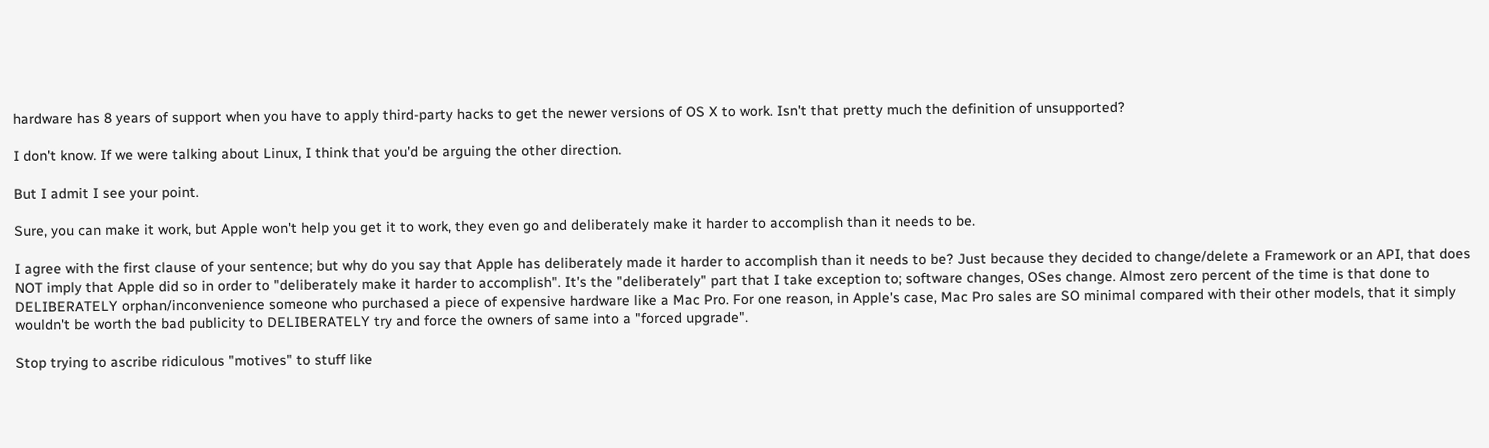hardware has 8 years of support when you have to apply third-party hacks to get the newer versions of OS X to work. Isn't that pretty much the definition of unsupported?

I don't know. If we were talking about Linux, I think that you'd be arguing the other direction.

But I admit I see your point.

Sure, you can make it work, but Apple won't help you get it to work, they even go and deliberately make it harder to accomplish than it needs to be.

I agree with the first clause of your sentence; but why do you say that Apple has deliberately made it harder to accomplish than it needs to be? Just because they decided to change/delete a Framework or an API, that does NOT imply that Apple did so in order to "deliberately make it harder to accomplish". It's the "deliberately" part that I take exception to; software changes, OSes change. Almost zero percent of the time is that done to DELIBERATELY orphan/inconvenience someone who purchased a piece of expensive hardware like a Mac Pro. For one reason, in Apple's case, Mac Pro sales are SO minimal compared with their other models, that it simply wouldn't be worth the bad publicity to DELIBERATELY try and force the owners of same into a "forced upgrade".

Stop trying to ascribe ridiculous "motives" to stuff like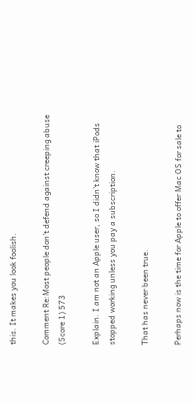this. It makes you look foolish.

Comment Re:Most people don't defend against creeping abuse (Score 1) 573

Explain. I am not an Apple user, so I didn't know that iPods stopped working unless you pay a subscription.

That has never been true.

Perhaps now is the time for Apple to offer Mac OS for sale to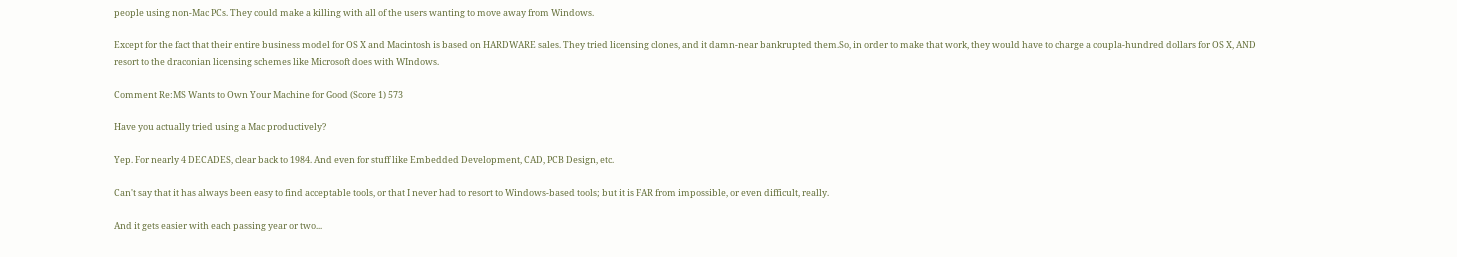people using non-Mac PCs. They could make a killing with all of the users wanting to move away from Windows.

Except for the fact that their entire business model for OS X and Macintosh is based on HARDWARE sales. They tried licensing clones, and it damn-near bankrupted them.So, in order to make that work, they would have to charge a coupla-hundred dollars for OS X, AND resort to the draconian licensing schemes like Microsoft does with WIndows.

Comment Re:MS Wants to Own Your Machine for Good (Score 1) 573

Have you actually tried using a Mac productively?

Yep. For nearly 4 DECADES, clear back to 1984. And even for stuff like Embedded Development, CAD, PCB Design, etc.

Can't say that it has always been easy to find acceptable tools, or that I never had to resort to Windows-based tools; but it is FAR from impossible, or even difficult, really.

And it gets easier with each passing year or two...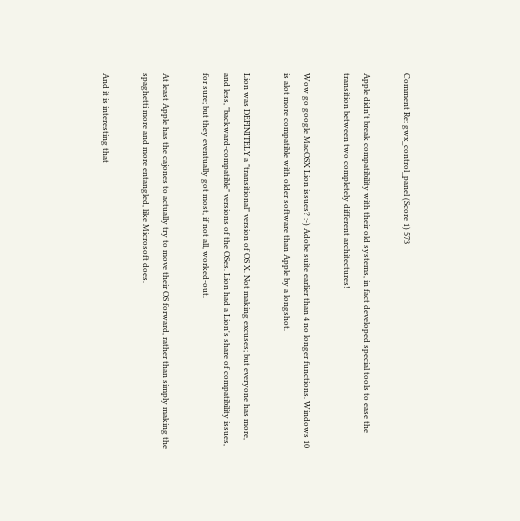Comment Re: gwx_control_panel (Score 1) 573

Apple didn't break compatibility with their old systems, in fact developed special tools to ease the transition between two completely different architectures!

Wow go google MacOSX Lion issues? :-) Adobe suite earlier than 4 no longer functions. Windows 10 is alot more compatible with older software than Apple by a longshot.

Lion was DEFINITELY a "transitional" version of OS X. Not making excuses; but everyone has more, and less, "backward-compatible" versions of the OSes. Lion had a Lion's share of compatibility issues, for sure; but they eventually got most, if not all, worked-out.

At least Apple has the cajones to actually try to move their OS forward, rather than simply making the spaghetti more and more entangled, like Microsoft does.

And it is interesting that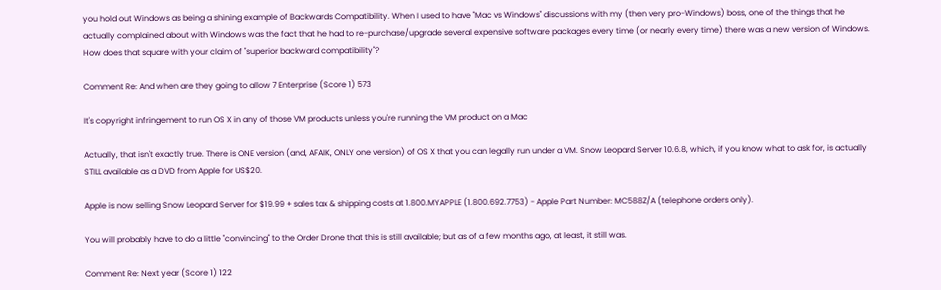you hold out Windows as being a shining example of Backwards Compatibility. When I used to have "Mac vs Windows" discussions with my (then very pro-Windows) boss, one of the things that he actually complained about with Windows was the fact that he had to re-purchase/upgrade several expensive software packages every time (or nearly every time) there was a new version of Windows. How does that square with your claim of "superior backward compatibility"?

Comment Re: And when are they going to allow 7 Enterprise (Score 1) 573

It's copyright infringement to run OS X in any of those VM products unless you're running the VM product on a Mac

Actually, that isn't exactly true. There is ONE version (and, AFAIK, ONLY one version) of OS X that you can legally run under a VM. Snow Leopard Server 10.6.8, which, if you know what to ask for, is actually STILL available as a DVD from Apple for US$20.

Apple is now selling Snow Leopard Server for $19.99 + sales tax & shipping costs at 1.800.MYAPPLE (1.800.692.7753) - Apple Part Number: MC588Z/A (telephone orders only).

You will probably have to do a little "convincing" to the Order Drone that this is still available; but as of a few months ago, at least, it still was.

Comment Re: Next year (Score 1) 122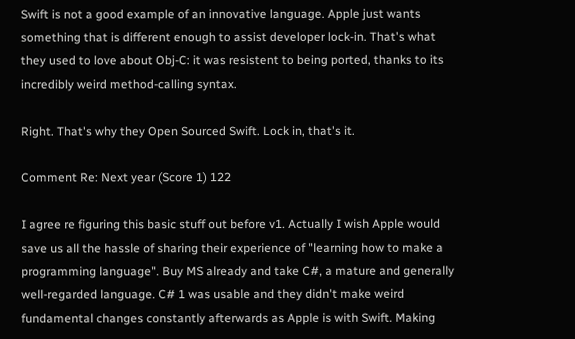Swift is not a good example of an innovative language. Apple just wants something that is different enough to assist developer lock-in. That's what they used to love about Obj-C: it was resistent to being ported, thanks to its incredibly weird method-calling syntax.

Right. That's why they Open Sourced Swift. Lock in, that's it.

Comment Re: Next year (Score 1) 122

I agree re figuring this basic stuff out before v1. Actually I wish Apple would save us all the hassle of sharing their experience of "learning how to make a programming language". Buy MS already and take C#, a mature and generally well-regarded language. C# 1 was usable and they didn't make weird fundamental changes constantly afterwards as Apple is with Swift. Making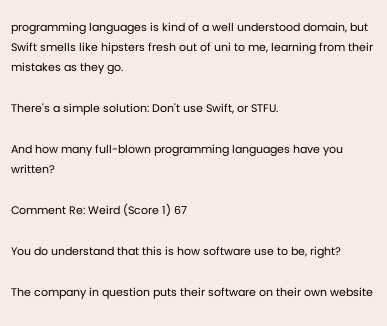programming languages is kind of a well understood domain, but Swift smells like hipsters fresh out of uni to me, learning from their mistakes as they go.

There's a simple solution: Don't use Swift, or STFU.

And how many full-blown programming languages have you written?

Comment Re: Weird (Score 1) 67

You do understand that this is how software use to be, right?

The company in question puts their software on their own website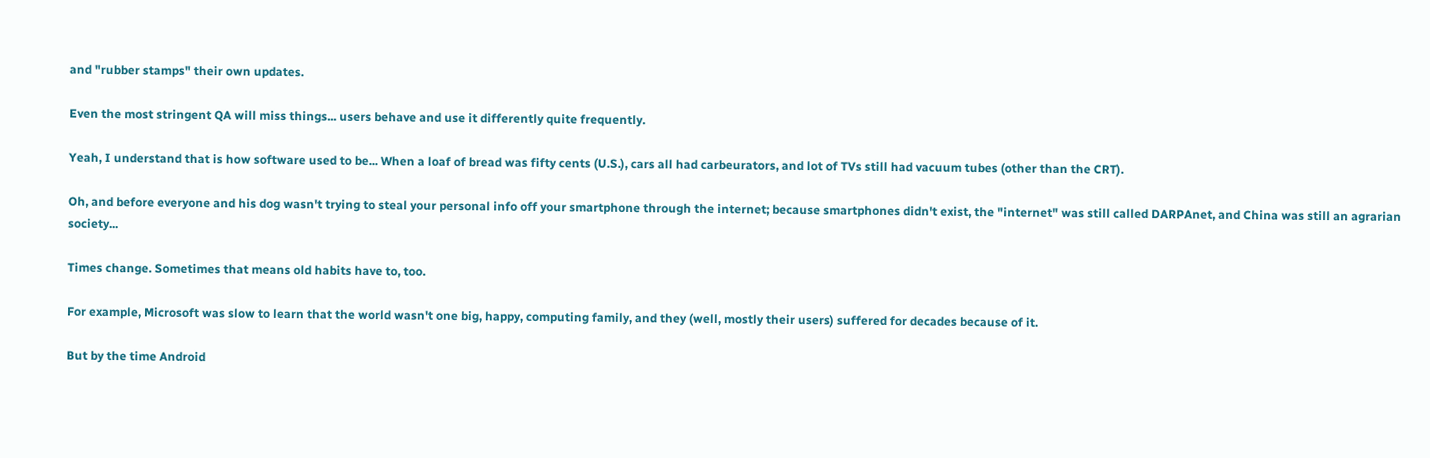and "rubber stamps" their own updates.

Even the most stringent QA will miss things... users behave and use it differently quite frequently.

Yeah, I understand that is how software used to be... When a loaf of bread was fifty cents (U.S.), cars all had carbeurators, and lot of TVs still had vacuum tubes (other than the CRT).

Oh, and before everyone and his dog wasn't trying to steal your personal info off your smartphone through the internet; because smartphones didn't exist, the "internet" was still called DARPAnet, and China was still an agrarian society...

Times change. Sometimes that means old habits have to, too.

For example, Microsoft was slow to learn that the world wasn't one big, happy, computing family, and they (well, mostly their users) suffered for decades because of it.

But by the time Android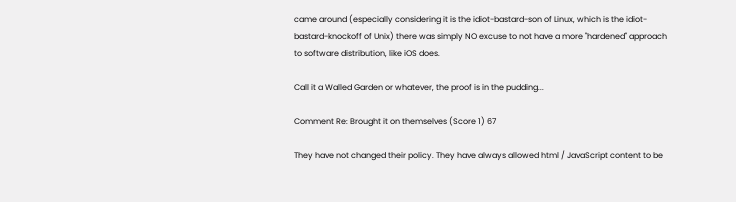came around (especially considering it is the idiot-bastard-son of Linux, which is the idiot-bastard-knockoff of Unix) there was simply NO excuse to not have a more "hardened" approach to software distribution, like iOS does.

Call it a Walled Garden or whatever, the proof is in the pudding...

Comment Re: Brought it on themselves (Score 1) 67

They have not changed their policy. They have always allowed html / JavaScript content to be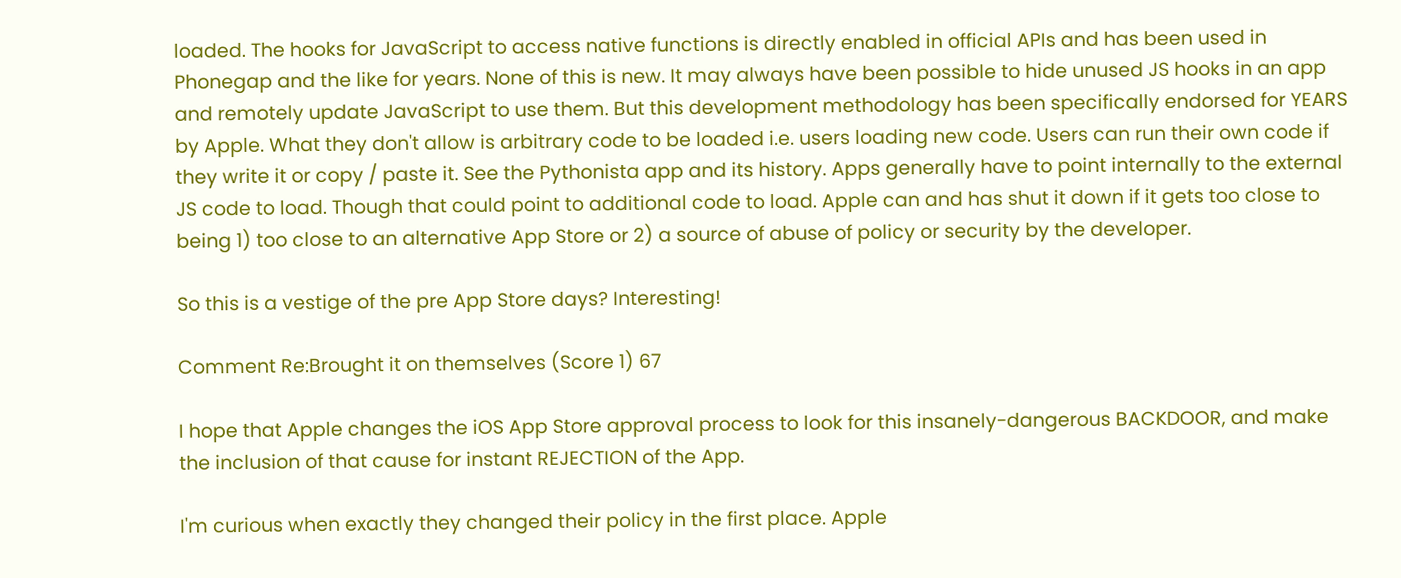loaded. The hooks for JavaScript to access native functions is directly enabled in official APIs and has been used in Phonegap and the like for years. None of this is new. It may always have been possible to hide unused JS hooks in an app and remotely update JavaScript to use them. But this development methodology has been specifically endorsed for YEARS by Apple. What they don't allow is arbitrary code to be loaded i.e. users loading new code. Users can run their own code if they write it or copy / paste it. See the Pythonista app and its history. Apps generally have to point internally to the external JS code to load. Though that could point to additional code to load. Apple can and has shut it down if it gets too close to being 1) too close to an alternative App Store or 2) a source of abuse of policy or security by the developer.

So this is a vestige of the pre App Store days? Interesting!

Comment Re:Brought it on themselves (Score 1) 67

I hope that Apple changes the iOS App Store approval process to look for this insanely-dangerous BACKDOOR, and make the inclusion of that cause for instant REJECTION of the App.

I'm curious when exactly they changed their policy in the first place. Apple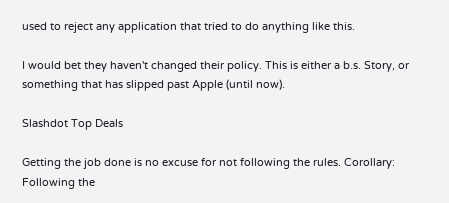used to reject any application that tried to do anything like this.

I would bet they haven't changed their policy. This is either a b.s. Story, or something that has slipped past Apple (until now).

Slashdot Top Deals

Getting the job done is no excuse for not following the rules. Corollary: Following the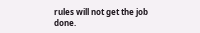rules will not get the job done.